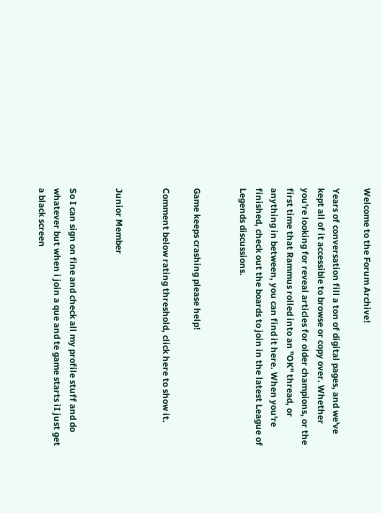Welcome to the Forum Archive!

Years of conversation fill a ton of digital pages, and we've kept all of it accessible to browse or copy over. Whether you're looking for reveal articles for older champions, or the first time that Rammus rolled into an "OK" thread, or anything in between, you can find it here. When you're finished, check out the boards to join in the latest League of Legends discussions.


Game keeps crashing please help!

Comment below rating threshold, click here to show it.


Junior Member


So I can sign on fine and check all my profile stuff and do whatever but when i join a que and te game starts iI just get a black screen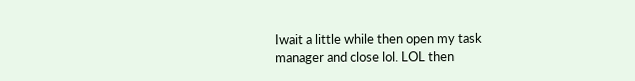Iwait a little while then open my task manager and close lol. LOL then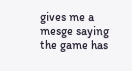gives me a mesge saying the game has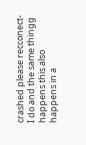crashed please recconect- I do and the same thingg happens this also happens in a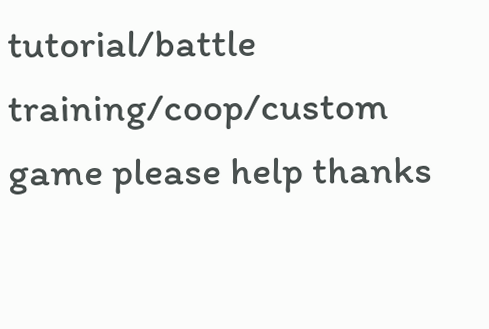tutorial/battle training/coop/custom game please help thanks